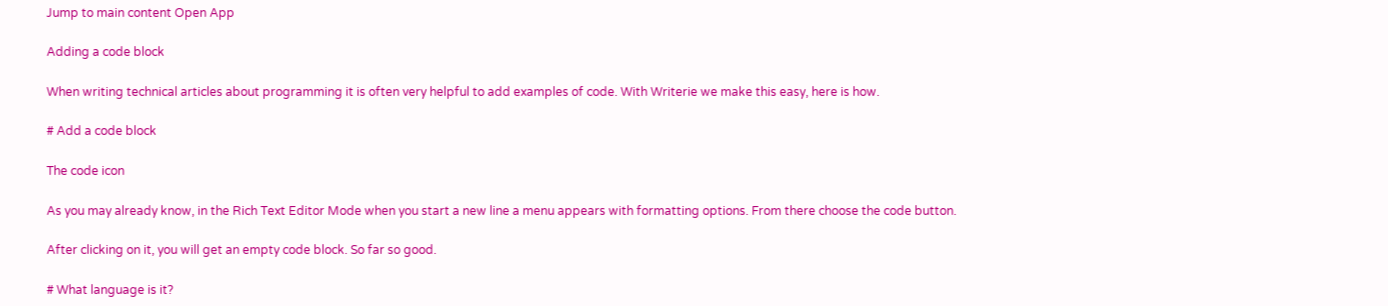Jump to main content Open App

Adding a code block

When writing technical articles about programming it is often very helpful to add examples of code. With Writerie we make this easy, here is how.

# Add a code block

The code icon

As you may already know, in the Rich Text Editor Mode when you start a new line a menu appears with formatting options. From there choose the code button.

After clicking on it, you will get an empty code block. So far so good.

# What language is it?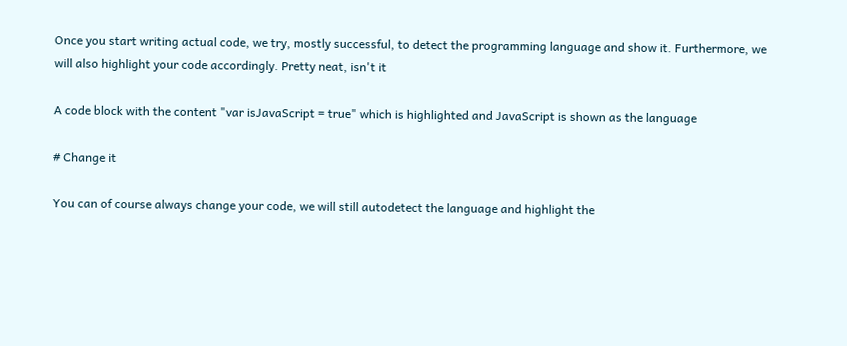Once you start writing actual code, we try, mostly successful, to detect the programming language and show it. Furthermore, we will also highlight your code accordingly. Pretty neat, isn't it

A code block with the content "var isJavaScript = true" which is highlighted and JavaScript is shown as the language

# Change it

You can of course always change your code, we will still autodetect the language and highlight the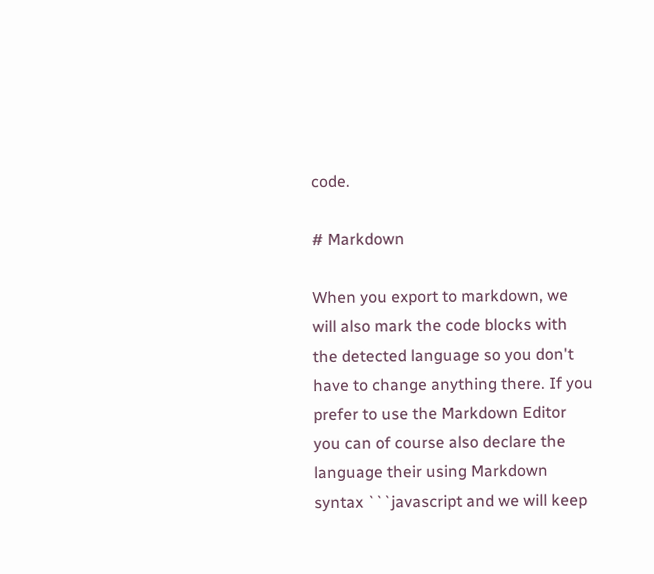code.

# Markdown

When you export to markdown, we will also mark the code blocks with the detected language so you don't have to change anything there. If you prefer to use the Markdown Editor you can of course also declare the language their using Markdown syntax ```javascript and we will keep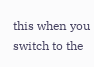this when you switch to the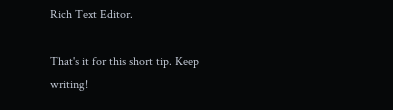Rich Text Editor.

That's it for this short tip. Keep writing!